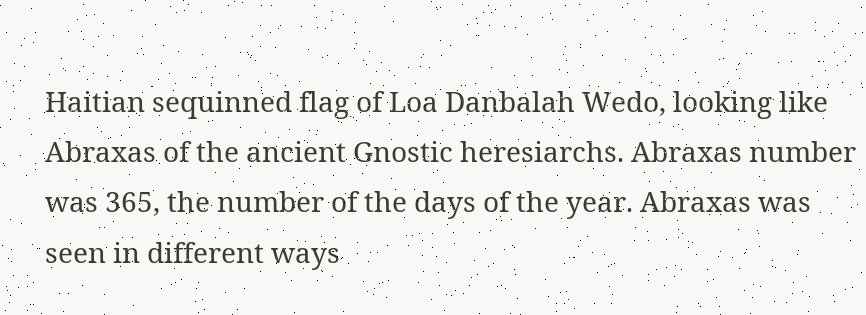Haitian sequinned flag of Loa Danbalah Wedo, looking like Abraxas of the ancient Gnostic heresiarchs. Abraxas number was 365, the number of the days of the year. Abraxas was seen in different ways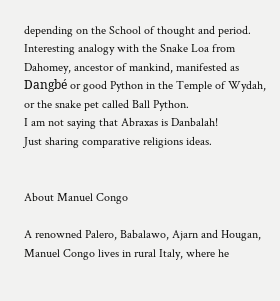depending on the School of thought and period. Interesting analogy with the Snake Loa from Dahomey, ancestor of mankind, manifested as Dangbé or good Python in the Temple of Wydah, or the snake pet called Ball Python.
I am not saying that Abraxas is Danbalah!
Just sharing comparative religions ideas.


About Manuel Congo

A renowned Palero, Babalawo, Ajarn and Hougan, Manuel Congo lives in rural Italy, where he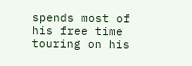spends most of his free time touring on his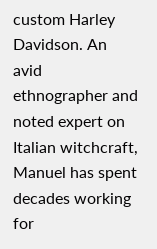custom Harley Davidson. An avid ethnographer and noted expert on Italian witchcraft, Manuel has spent decades working for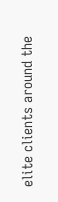elite clients around the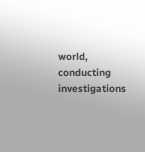world, conducting investigations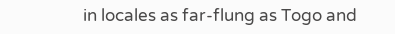in locales as far-flung as Togo and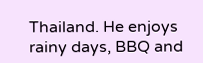Thailand. He enjoys rainy days, BBQ and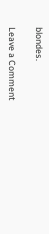blondes.

Leave a Comment